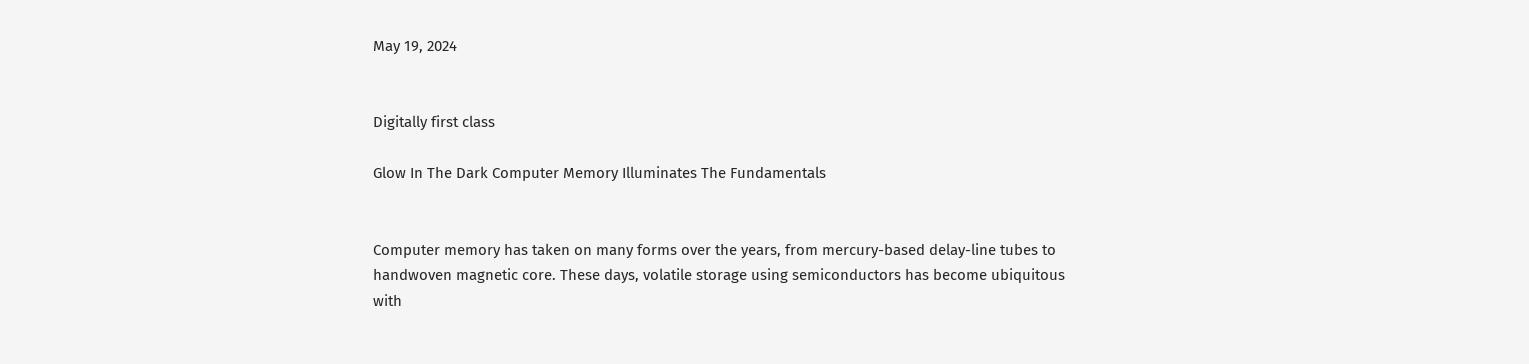May 19, 2024


Digitally first class

Glow In The Dark Computer Memory Illuminates The Fundamentals


Computer memory has taken on many forms over the years, from mercury-based delay-line tubes to handwoven magnetic core. These days, volatile storage using semiconductors has become ubiquitous with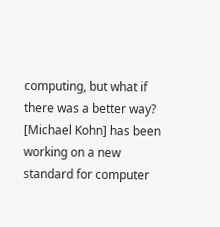computing, but what if there was a better way? [Michael Kohn] has been working on a new standard for computer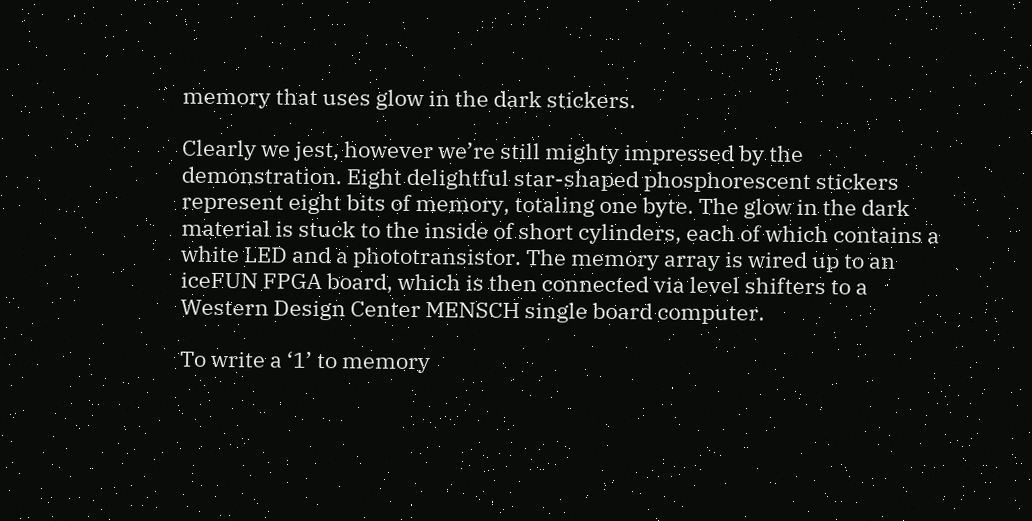memory that uses glow in the dark stickers.

Clearly we jest, however we’re still mighty impressed by the demonstration. Eight delightful star-shaped phosphorescent stickers represent eight bits of memory, totaling one byte. The glow in the dark material is stuck to the inside of short cylinders, each of which contains a white LED and a phototransistor. The memory array is wired up to an iceFUN FPGA board, which is then connected via level shifters to a Western Design Center MENSCH single board computer.

To write a ‘1’ to memory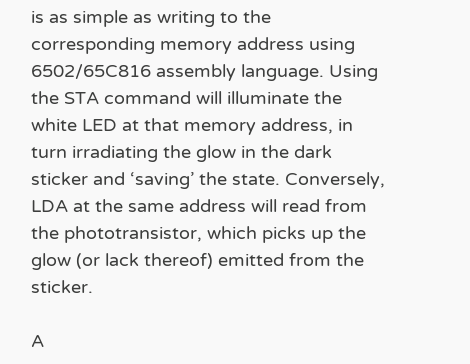is as simple as writing to the corresponding memory address using 6502/65C816 assembly language. Using the STA command will illuminate the white LED at that memory address, in turn irradiating the glow in the dark sticker and ‘saving’ the state. Conversely, LDA at the same address will read from the phototransistor, which picks up the glow (or lack thereof) emitted from the sticker.

A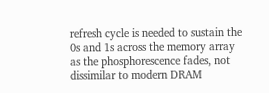refresh cycle is needed to sustain the 0s and 1s across the memory array as the phosphorescence fades, not dissimilar to modern DRAM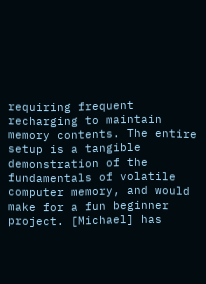requiring frequent recharging to maintain memory contents. The entire setup is a tangible demonstration of the fundamentals of volatile computer memory, and would make for a fun beginner project. [Michael] has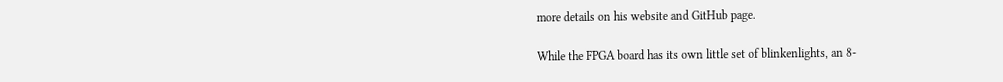more details on his website and GitHub page.

While the FPGA board has its own little set of blinkenlights, an 8-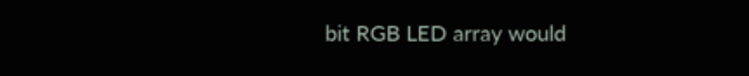bit RGB LED array would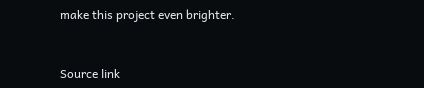make this project even brighter.


Source link